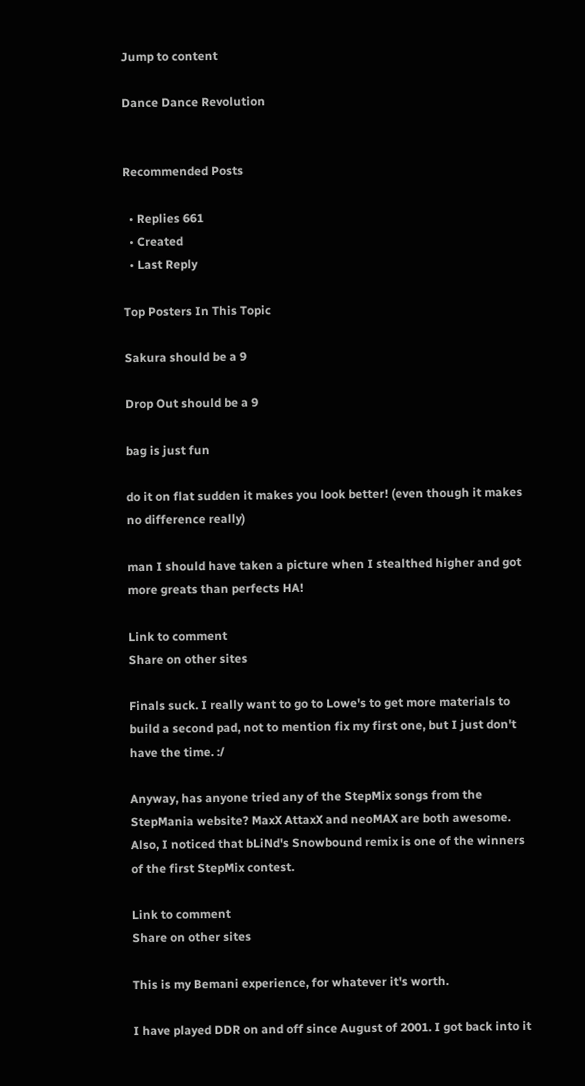Jump to content

Dance Dance Revolution


Recommended Posts

  • Replies 661
  • Created
  • Last Reply

Top Posters In This Topic

Sakura should be a 9

Drop Out should be a 9

bag is just fun

do it on flat sudden it makes you look better! (even though it makes no difference really)

man I should have taken a picture when I stealthed higher and got more greats than perfects HA!

Link to comment
Share on other sites

Finals suck. I really want to go to Lowe's to get more materials to build a second pad, not to mention fix my first one, but I just don't have the time. :/

Anyway, has anyone tried any of the StepMix songs from the StepMania website? MaxX AttaxX and neoMAX are both awesome. Also, I noticed that bLiNd's Snowbound remix is one of the winners of the first StepMix contest.

Link to comment
Share on other sites

This is my Bemani experience, for whatever it's worth.

I have played DDR on and off since August of 2001. I got back into it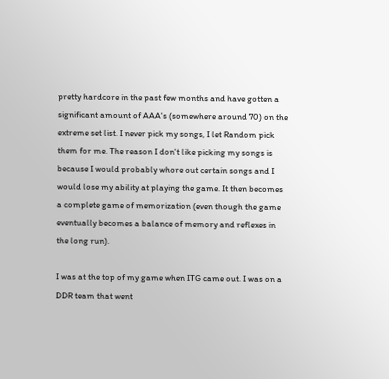pretty hardcore in the past few months and have gotten a significant amount of AAA's (somewhere around 70) on the extreme set list. I never pick my songs, I let Random pick them for me. The reason I don't like picking my songs is because I would probably whore out certain songs and I would lose my ability at playing the game. It then becomes a complete game of memorization (even though the game eventually becomes a balance of memory and reflexes in the long run).

I was at the top of my game when ITG came out. I was on a DDR team that went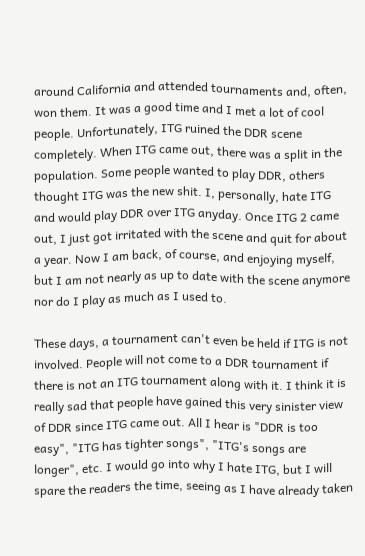around California and attended tournaments and, often, won them. It was a good time and I met a lot of cool people. Unfortunately, ITG ruined the DDR scene completely. When ITG came out, there was a split in the population. Some people wanted to play DDR, others thought ITG was the new shit. I, personally, hate ITG and would play DDR over ITG anyday. Once ITG 2 came out, I just got irritated with the scene and quit for about a year. Now I am back, of course, and enjoying myself, but I am not nearly as up to date with the scene anymore nor do I play as much as I used to.

These days, a tournament can't even be held if ITG is not involved. People will not come to a DDR tournament if there is not an ITG tournament along with it. I think it is really sad that people have gained this very sinister view of DDR since ITG came out. All I hear is "DDR is too easy", "ITG has tighter songs", "ITG's songs are longer", etc. I would go into why I hate ITG, but I will spare the readers the time, seeing as I have already taken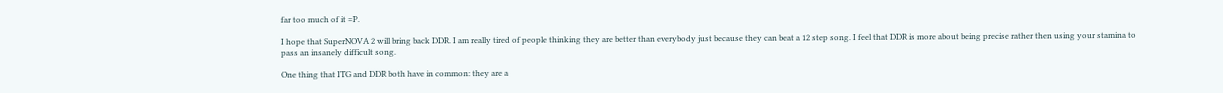far too much of it =P.

I hope that SuperNOVA 2 will bring back DDR. I am really tired of people thinking they are better than everybody just because they can beat a 12 step song. I feel that DDR is more about being precise rather then using your stamina to pass an insanely difficult song.

One thing that ITG and DDR both have in common: they are a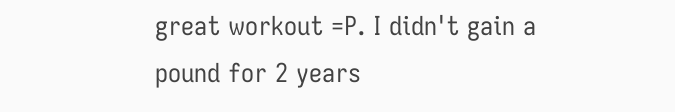great workout =P. I didn't gain a pound for 2 years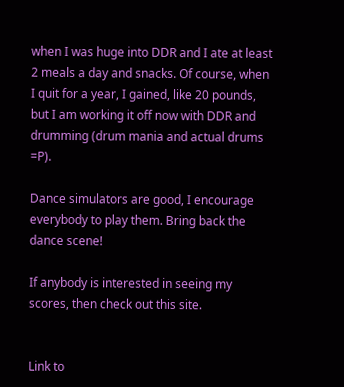when I was huge into DDR and I ate at least 2 meals a day and snacks. Of course, when I quit for a year, I gained, like 20 pounds, but I am working it off now with DDR and drumming (drum mania and actual drums =P).

Dance simulators are good, I encourage everybody to play them. Bring back the dance scene!

If anybody is interested in seeing my scores, then check out this site.


Link to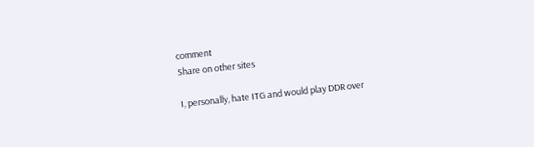comment
Share on other sites

I, personally, hate ITG and would play DDR over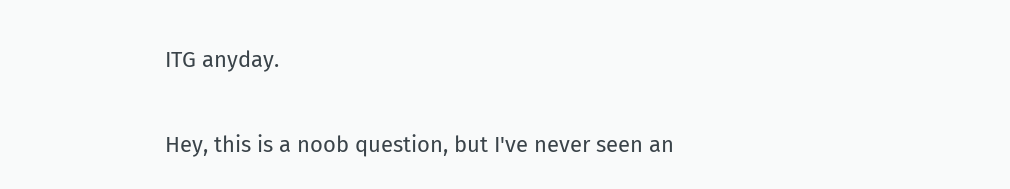ITG anyday.

Hey, this is a noob question, but I've never seen an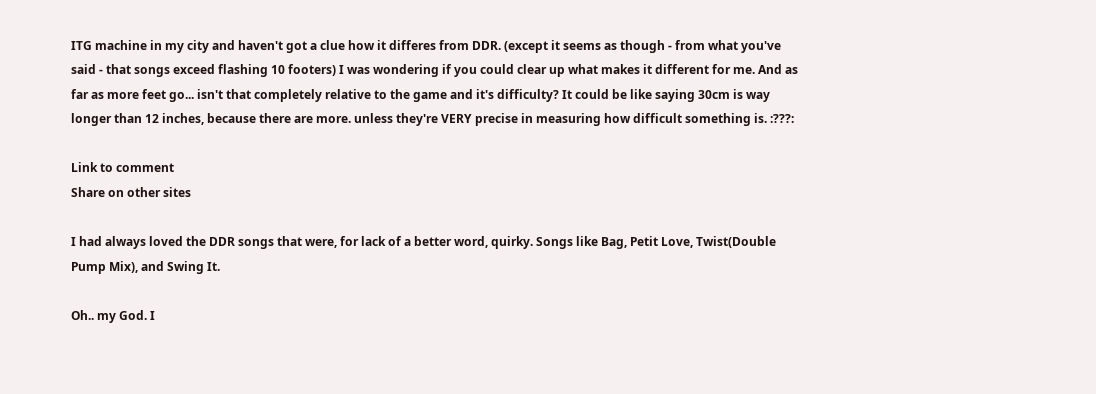ITG machine in my city and haven't got a clue how it differes from DDR. (except it seems as though - from what you've said - that songs exceed flashing 10 footers) I was wondering if you could clear up what makes it different for me. And as far as more feet go... isn't that completely relative to the game and it's difficulty? It could be like saying 30cm is way longer than 12 inches, because there are more. unless they're VERY precise in measuring how difficult something is. :???:

Link to comment
Share on other sites

I had always loved the DDR songs that were, for lack of a better word, quirky. Songs like Bag, Petit Love, Twist(Double Pump Mix), and Swing It.

Oh.. my God. I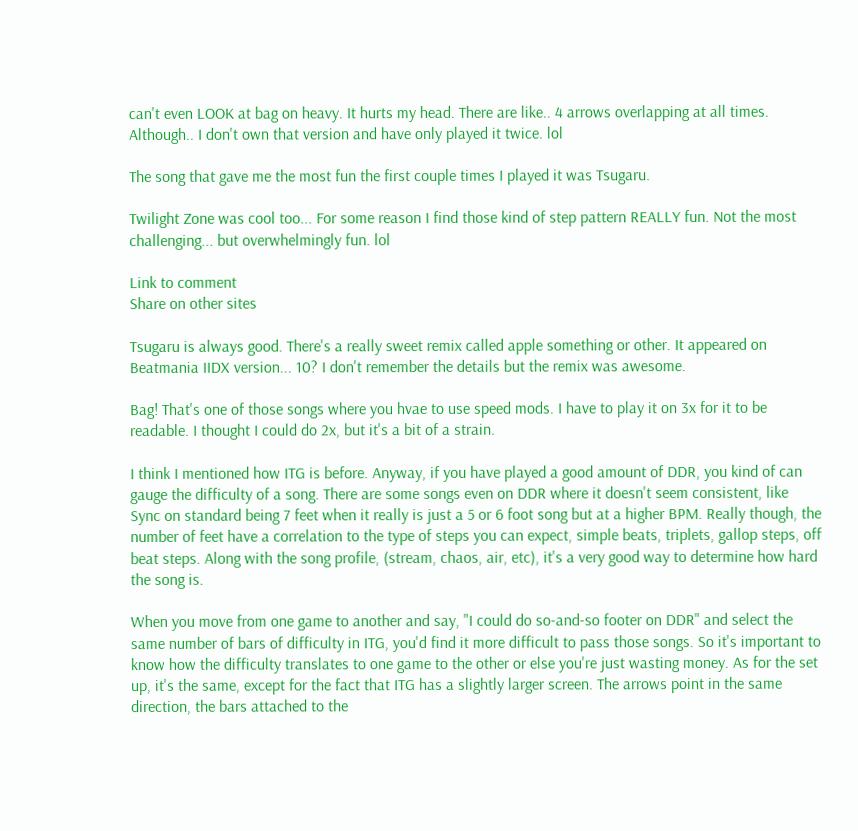can't even LOOK at bag on heavy. It hurts my head. There are like.. 4 arrows overlapping at all times. Although.. I don't own that version and have only played it twice. lol

The song that gave me the most fun the first couple times I played it was Tsugaru.

Twilight Zone was cool too... For some reason I find those kind of step pattern REALLY fun. Not the most challenging... but overwhelmingly fun. lol

Link to comment
Share on other sites

Tsugaru is always good. There's a really sweet remix called apple something or other. It appeared on Beatmania IIDX version... 10? I don't remember the details but the remix was awesome.

Bag! That's one of those songs where you hvae to use speed mods. I have to play it on 3x for it to be readable. I thought I could do 2x, but it's a bit of a strain.

I think I mentioned how ITG is before. Anyway, if you have played a good amount of DDR, you kind of can gauge the difficulty of a song. There are some songs even on DDR where it doesn't seem consistent, like Sync on standard being 7 feet when it really is just a 5 or 6 foot song but at a higher BPM. Really though, the number of feet have a correlation to the type of steps you can expect, simple beats, triplets, gallop steps, off beat steps. Along with the song profile, (stream, chaos, air, etc), it's a very good way to determine how hard the song is.

When you move from one game to another and say, "I could do so-and-so footer on DDR" and select the same number of bars of difficulty in ITG, you'd find it more difficult to pass those songs. So it's important to know how the difficulty translates to one game to the other or else you're just wasting money. As for the set up, it's the same, except for the fact that ITG has a slightly larger screen. The arrows point in the same direction, the bars attached to the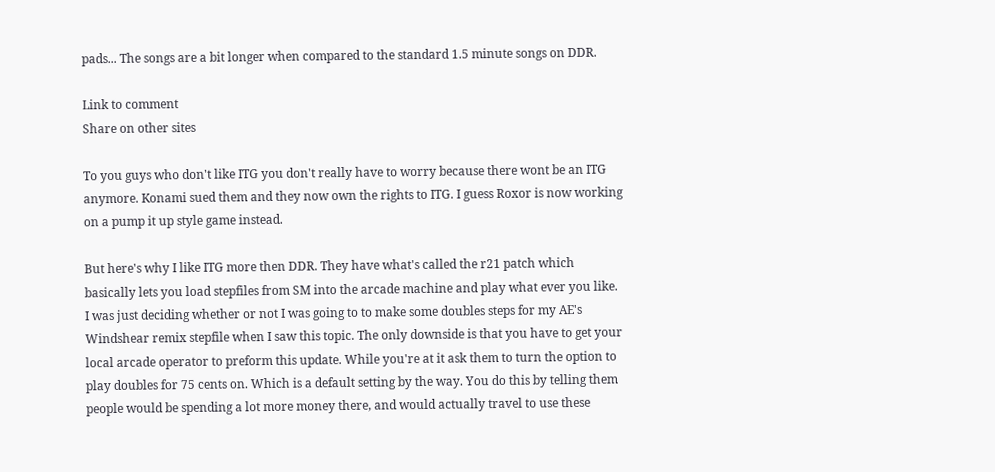pads... The songs are a bit longer when compared to the standard 1.5 minute songs on DDR.

Link to comment
Share on other sites

To you guys who don't like ITG you don't really have to worry because there wont be an ITG anymore. Konami sued them and they now own the rights to ITG. I guess Roxor is now working on a pump it up style game instead.

But here's why I like ITG more then DDR. They have what's called the r21 patch which basically lets you load stepfiles from SM into the arcade machine and play what ever you like. I was just deciding whether or not I was going to to make some doubles steps for my AE's Windshear remix stepfile when I saw this topic. The only downside is that you have to get your local arcade operator to preform this update. While you're at it ask them to turn the option to play doubles for 75 cents on. Which is a default setting by the way. You do this by telling them people would be spending a lot more money there, and would actually travel to use these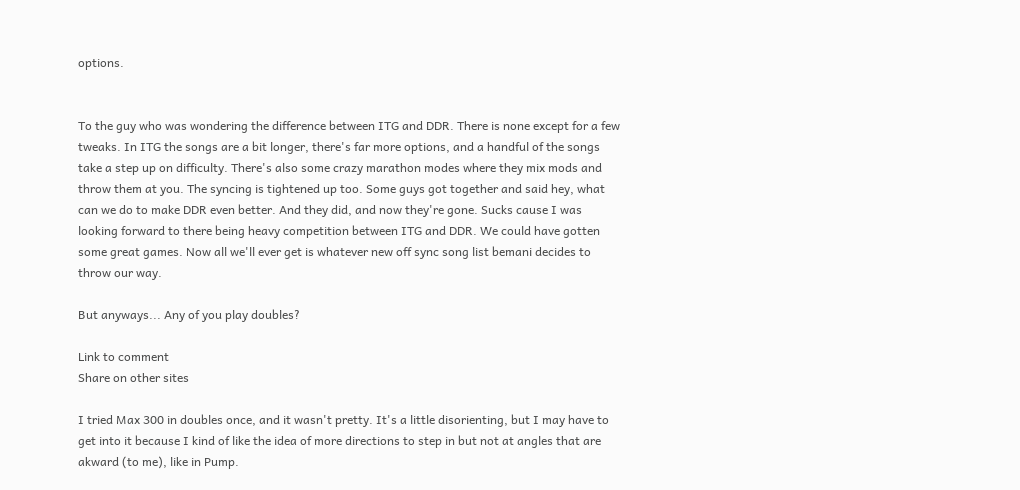options.


To the guy who was wondering the difference between ITG and DDR. There is none except for a few tweaks. In ITG the songs are a bit longer, there's far more options, and a handful of the songs take a step up on difficulty. There's also some crazy marathon modes where they mix mods and throw them at you. The syncing is tightened up too. Some guys got together and said hey, what can we do to make DDR even better. And they did, and now they're gone. Sucks cause I was looking forward to there being heavy competition between ITG and DDR. We could have gotten some great games. Now all we'll ever get is whatever new off sync song list bemani decides to throw our way.

But anyways... Any of you play doubles?

Link to comment
Share on other sites

I tried Max 300 in doubles once, and it wasn't pretty. It's a little disorienting, but I may have to get into it because I kind of like the idea of more directions to step in but not at angles that are akward (to me), like in Pump.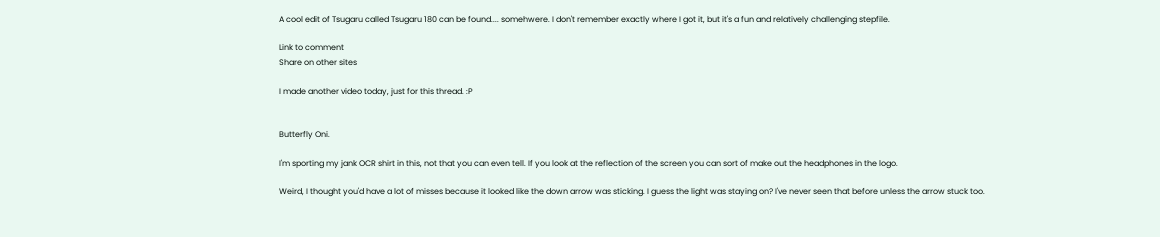A cool edit of Tsugaru called Tsugaru 180 can be found.... somehwere. I don't remember exactly where I got it, but it's a fun and relatively challenging stepfile.

Link to comment
Share on other sites

I made another video today, just for this thread. :P


Butterfly Oni.

I'm sporting my jank OCR shirt in this, not that you can even tell. If you look at the reflection of the screen you can sort of make out the headphones in the logo.

Weird, I thought you'd have a lot of misses because it looked like the down arrow was sticking. I guess the light was staying on? I've never seen that before unless the arrow stuck too.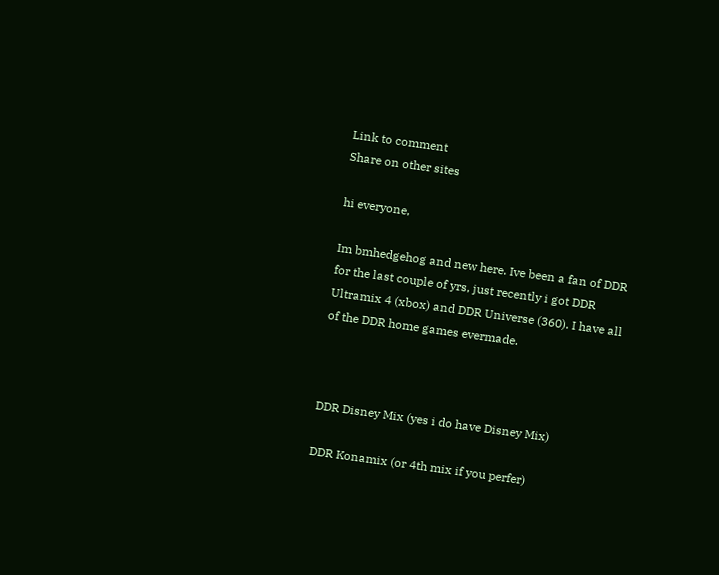Link to comment
Share on other sites

hi everyone,

Im bmhedgehog and new here. Ive been a fan of DDR for the last couple of yrs, just recently i got DDR Ultramix 4 (xbox) and DDR Universe (360). I have all of the DDR home games evermade.



DDR Disney Mix (yes i do have Disney Mix)

DDR Konamix (or 4th mix if you perfer)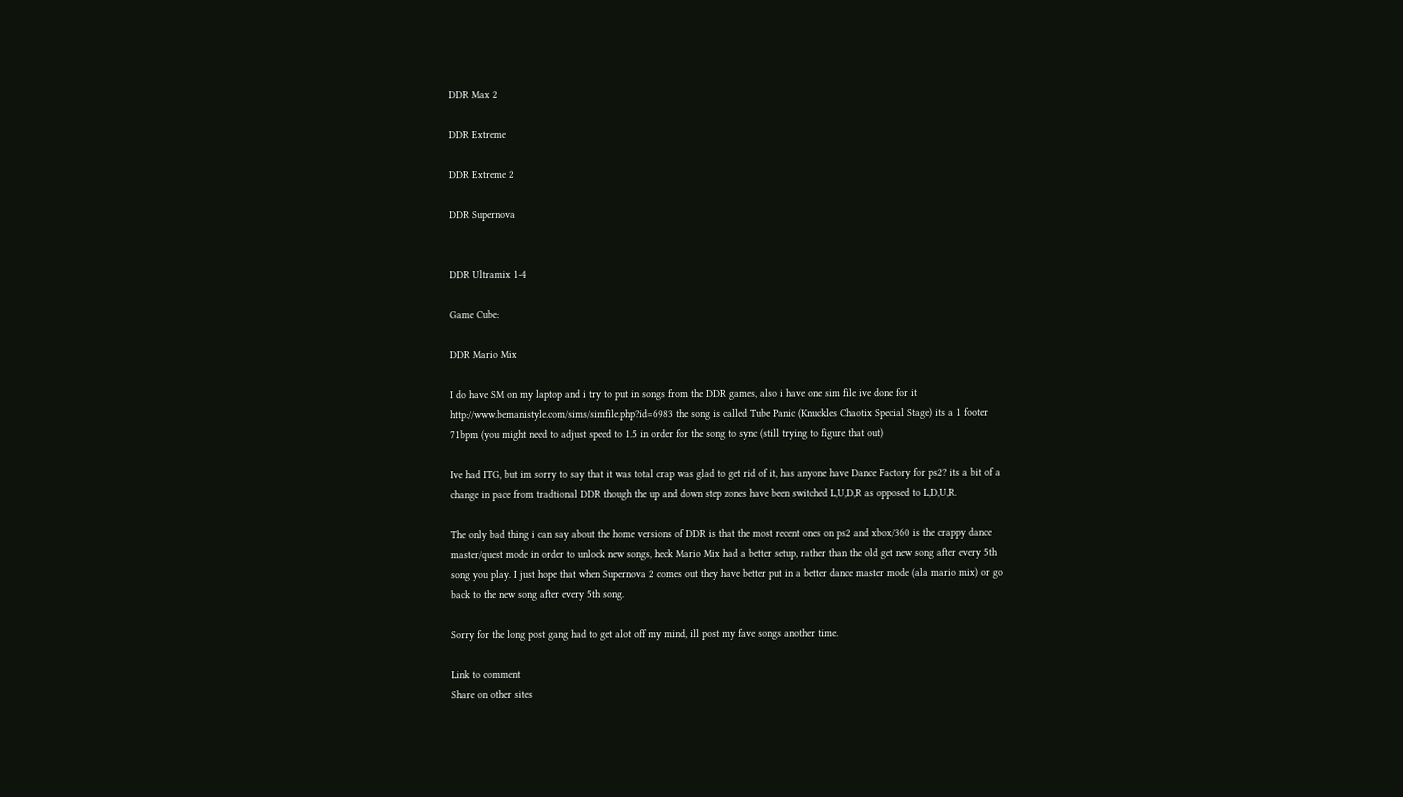DDR Max 2

DDR Extreme

DDR Extreme 2

DDR Supernova


DDR Ultramix 1-4

Game Cube:

DDR Mario Mix

I do have SM on my laptop and i try to put in songs from the DDR games, also i have one sim file ive done for it http://www.bemanistyle.com/sims/simfile.php?id=6983 the song is called Tube Panic (Knuckles Chaotix Special Stage) its a 1 footer 71bpm (you might need to adjust speed to 1.5 in order for the song to sync (still trying to figure that out)

Ive had ITG, but im sorry to say that it was total crap was glad to get rid of it, has anyone have Dance Factory for ps2? its a bit of a change in pace from tradtional DDR though the up and down step zones have been switched L,U,D,R as opposed to L,D,U,R.

The only bad thing i can say about the home versions of DDR is that the most recent ones on ps2 and xbox/360 is the crappy dance master/quest mode in order to unlock new songs, heck Mario Mix had a better setup, rather than the old get new song after every 5th song you play. I just hope that when Supernova 2 comes out they have better put in a better dance master mode (ala mario mix) or go back to the new song after every 5th song.

Sorry for the long post gang had to get alot off my mind, ill post my fave songs another time.

Link to comment
Share on other sites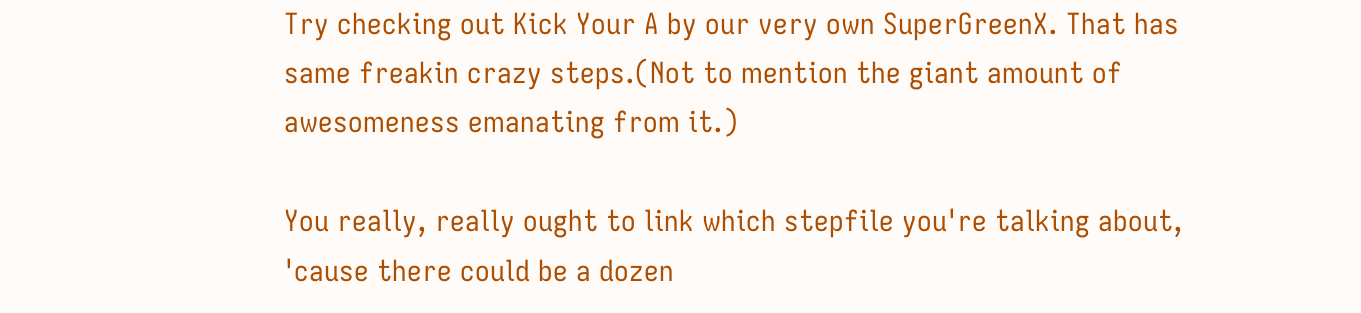Try checking out Kick Your A by our very own SuperGreenX. That has same freakin crazy steps.(Not to mention the giant amount of awesomeness emanating from it.)

You really, really ought to link which stepfile you're talking about, 'cause there could be a dozen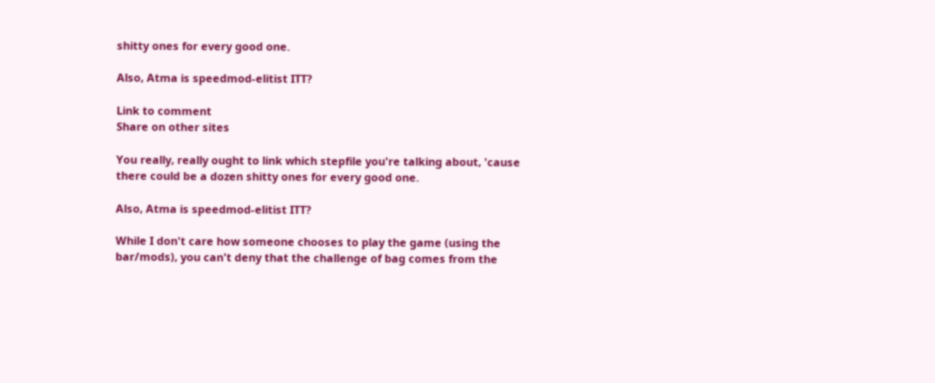shitty ones for every good one.

Also, Atma is speedmod-elitist ITT?

Link to comment
Share on other sites

You really, really ought to link which stepfile you're talking about, 'cause there could be a dozen shitty ones for every good one.

Also, Atma is speedmod-elitist ITT?

While I don't care how someone chooses to play the game (using the bar/mods), you can't deny that the challenge of bag comes from the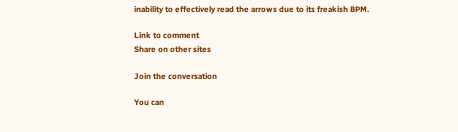inability to effectively read the arrows due to its freakish BPM.

Link to comment
Share on other sites

Join the conversation

You can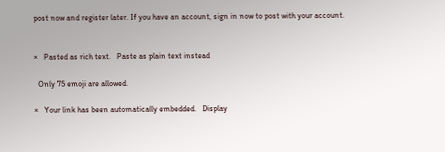post now and register later. If you have an account, sign in now to post with your account.


×   Pasted as rich text.   Paste as plain text instead

  Only 75 emoji are allowed.

×   Your link has been automatically embedded.   Display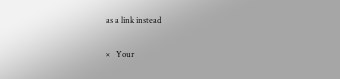as a link instead

×   Your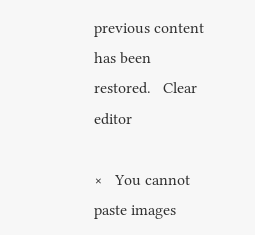previous content has been restored.   Clear editor

×   You cannot paste images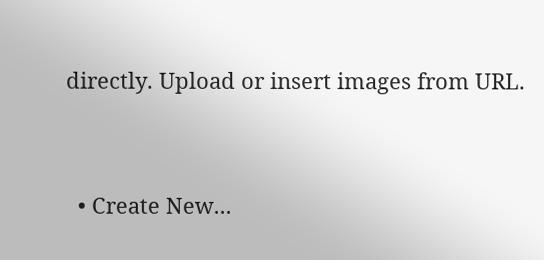directly. Upload or insert images from URL.


  • Create New...